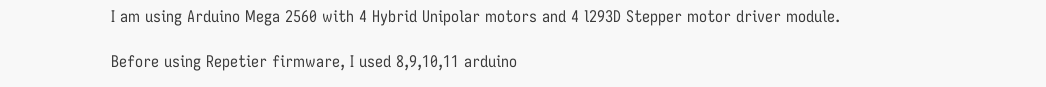I am using Arduino Mega 2560 with 4 Hybrid Unipolar motors and 4 l293D Stepper motor driver module.

Before using Repetier firmware, I used 8,9,10,11 arduino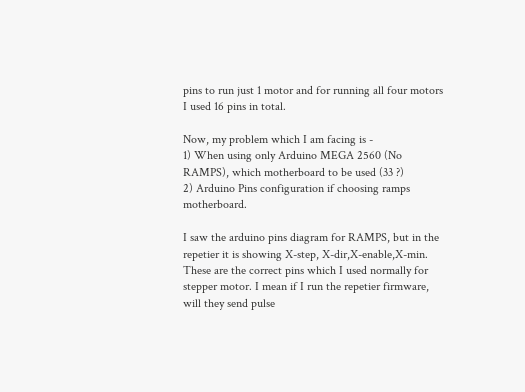pins to run just 1 motor and for running all four motors I used 16 pins in total.

Now, my problem which I am facing is -
1) When using only Arduino MEGA 2560 (No RAMPS), which motherboard to be used (33 ?)
2) Arduino Pins configuration if choosing ramps motherboard.

I saw the arduino pins diagram for RAMPS, but in the repetier it is showing X-step, X-dir,X-enable,X-min. These are the correct pins which I used normally for stepper motor. I mean if I run the repetier firmware, will they send pulse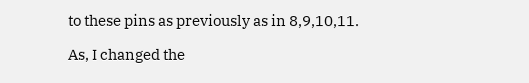to these pins as previously as in 8,9,10,11.

As, I changed the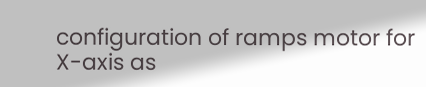configuration of ramps motor for X-axis as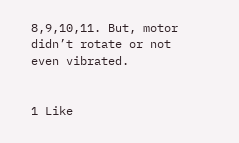8,9,10,11. But, motor didn’t rotate or not even vibrated.


1 Like